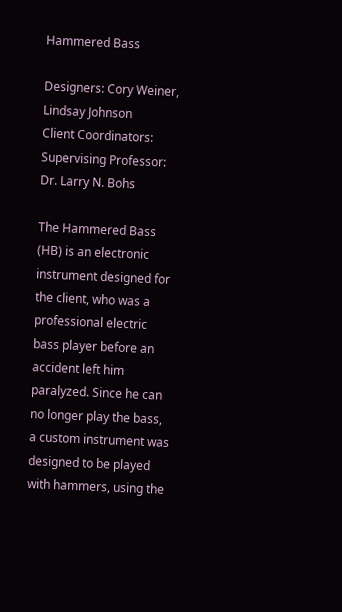Hammered Bass

Designers: Cory Weiner, Lindsay Johnson
Client Coordinators:
Supervising Professor: Dr. Larry N. Bohs

The Hammered Bass (HB) is an electronic instrument designed for the client, who was a professional electric bass player before an accident left him paralyzed. Since he can no longer play the bass, a custom instrument was designed to be played with hammers, using the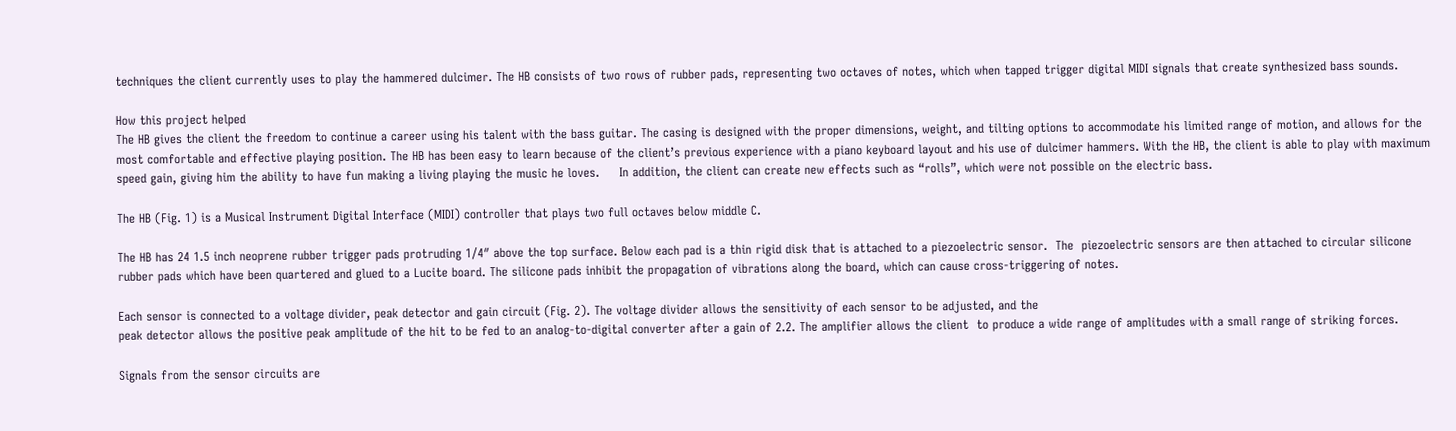techniques the client currently uses to play the hammered dulcimer. The HB consists of two rows of rubber pads, representing two octaves of notes, which when tapped trigger digital MIDI signals that create synthesized bass sounds.

How this project helped
The HB gives the client the freedom to continue a career using his talent with the bass guitar. The casing is designed with the proper dimensions, weight, and tilting options to accommodate his limited range of motion, and allows for the most comfortable and effective playing position. The HB has been easy to learn because of the client’s previous experience with a piano keyboard layout and his use of dulcimer hammers. With the HB, the client is able to play with maximum speed gain, giving him the ability to have fun making a living playing the music he loves.     In addition, the client can create new effects such as “rolls”, which were not possible on the electric bass.

The HB (Fig. 1) is a Musical Instrument Digital Interface (MIDI) controller that plays two full octaves below middle C.

The HB has 24 1.5 inch neoprene rubber trigger pads protruding 1/4″ above the top surface. Below each pad is a thin rigid disk that is attached to a piezoelectric sensor.  The  piezoelectric sensors are then attached to circular silicone rubber pads which have been quartered and glued to a Lucite board. The silicone pads inhibit the propagation of vibrations along the board, which can cause cross-triggering of notes.

Each sensor is connected to a voltage divider, peak detector and gain circuit (Fig. 2). The voltage divider allows the sensitivity of each sensor to be adjusted, and the
peak detector allows the positive peak amplitude of the hit to be fed to an analog-to-digital converter after a gain of 2.2. The amplifier allows the client  to produce a wide range of amplitudes with a small range of striking forces.

Signals from the sensor circuits are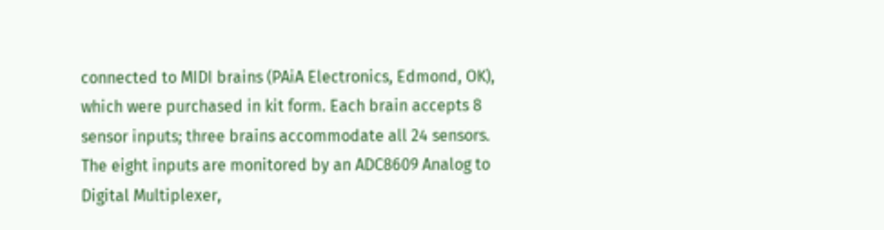connected to MIDI brains (PAiA Electronics, Edmond, OK), which were purchased in kit form. Each brain accepts 8 sensor inputs; three brains accommodate all 24 sensors. The eight inputs are monitored by an ADC8609 Analog to Digital Multiplexer,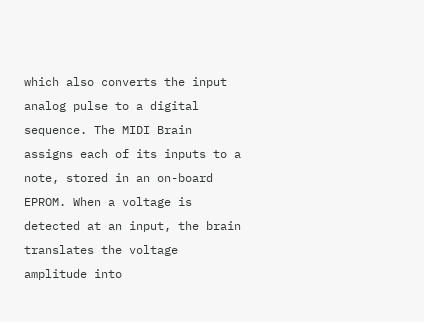which also converts the input analog pulse to a digital sequence. The MIDI Brain assigns each of its inputs to a note, stored in an on-board EPROM. When a voltage is detected at an input, the brain translates the voltage amplitude into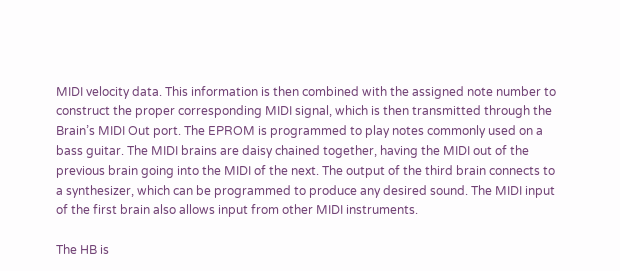MIDI velocity data. This information is then combined with the assigned note number to construct the proper corresponding MIDI signal, which is then transmitted through the Brain’s MIDI Out port. The EPROM is programmed to play notes commonly used on a bass guitar. The MIDI brains are daisy chained together, having the MIDI out of the previous brain going into the MIDI of the next. The output of the third brain connects to a synthesizer, which can be programmed to produce any desired sound. The MIDI input of the first brain also allows input from other MIDI instruments.

The HB is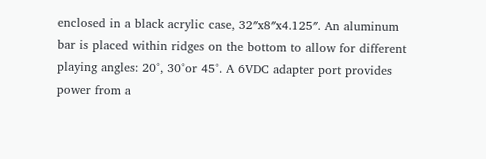enclosed in a black acrylic case, 32″x8″x4.125″. An aluminum bar is placed within ridges on the bottom to allow for different playing angles: 20°, 30°or 45°. A 6VDC adapter port provides power from a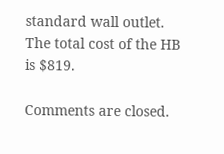standard wall outlet. The total cost of the HB is $819.

Comments are closed.